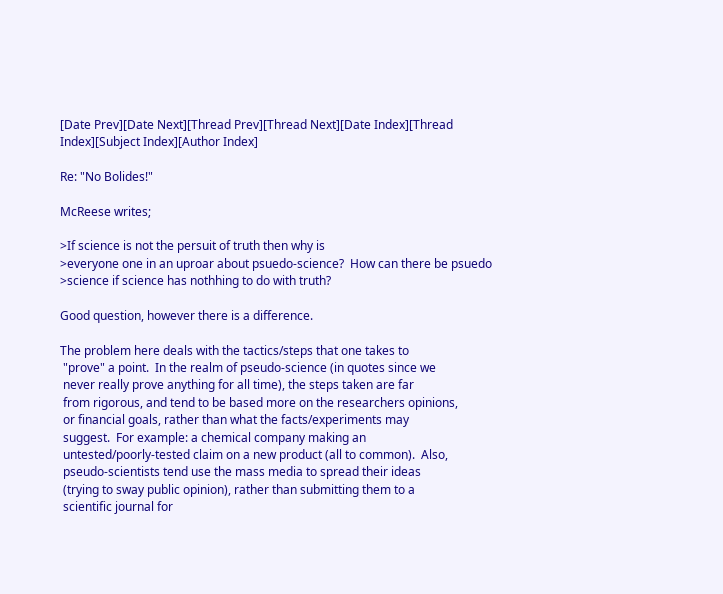[Date Prev][Date Next][Thread Prev][Thread Next][Date Index][Thread Index][Subject Index][Author Index]

Re: "No Bolides!"

McReese writes;

>If science is not the persuit of truth then why is
>everyone one in an uproar about psuedo-science?  How can there be psuedo
>science if science has nothhing to do with truth?

Good question, however there is a difference.

The problem here deals with the tactics/steps that one takes to
 "prove" a point.  In the realm of pseudo-science (in quotes since we
 never really prove anything for all time), the steps taken are far
 from rigorous, and tend to be based more on the researchers opinions,
 or financial goals, rather than what the facts/experiments may
 suggest.  For example: a chemical company making an
 untested/poorly-tested claim on a new product (all to common).  Also,
 pseudo-scientists tend use the mass media to spread their ideas
 (trying to sway public opinion), rather than submitting them to a
 scientific journal for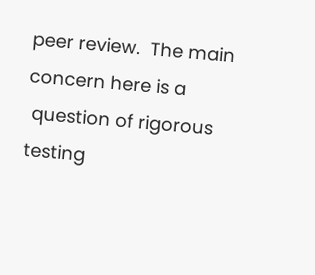peer review.  The main concern here is a
 question of rigorous testing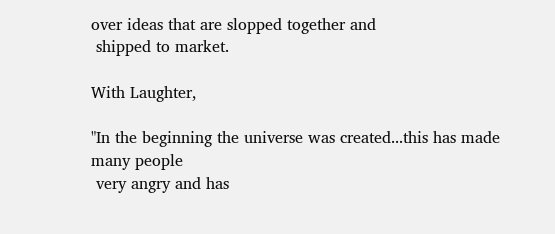over ideas that are slopped together and
 shipped to market.

With Laughter,

"In the beginning the universe was created...this has made many people
 very angry and has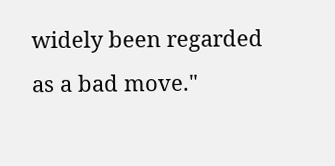widely been regarded as a bad move."